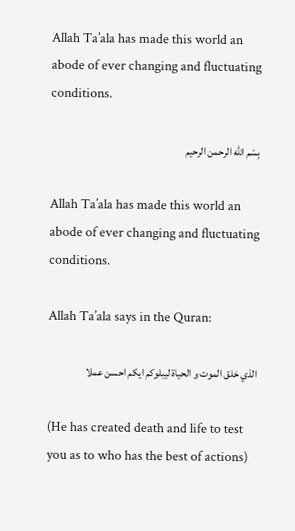Allah Ta’ala has made this world an abode of ever changing and fluctuating conditions.

بِسْم الله الرحمن الرحيم

Allah Ta’ala has made this world an abode of ever changing and fluctuating conditions.

Allah Ta’ala says in the Quran:

الذي خلق الموت و الحياة ليبلوكم ايكم احسن عملا

(He has created death and life to test you as to who has the best of actions)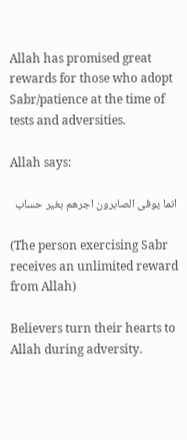Allah has promised great rewards for those who adopt Sabr/patience at the time of tests and adversities.

Allah says:

انما يوفى الصابرون اجرهم بغير حساب

(The person exercising Sabr receives an unlimited reward from Allah)

Believers turn their hearts to Allah during adversity.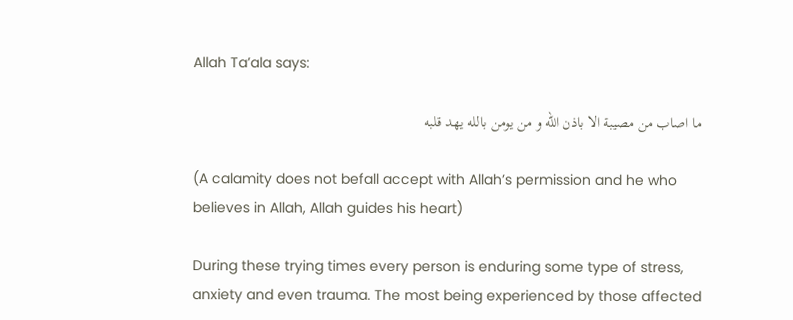Allah Ta’ala says:

ما اصاب من مصيبة الا باذن الله و من يومن بالله يهد قلبه

(A calamity does not befall accept with Allah’s permission and he who believes in Allah, Allah guides his heart)

During these trying times every person is enduring some type of stress, anxiety and even trauma. The most being experienced by those affected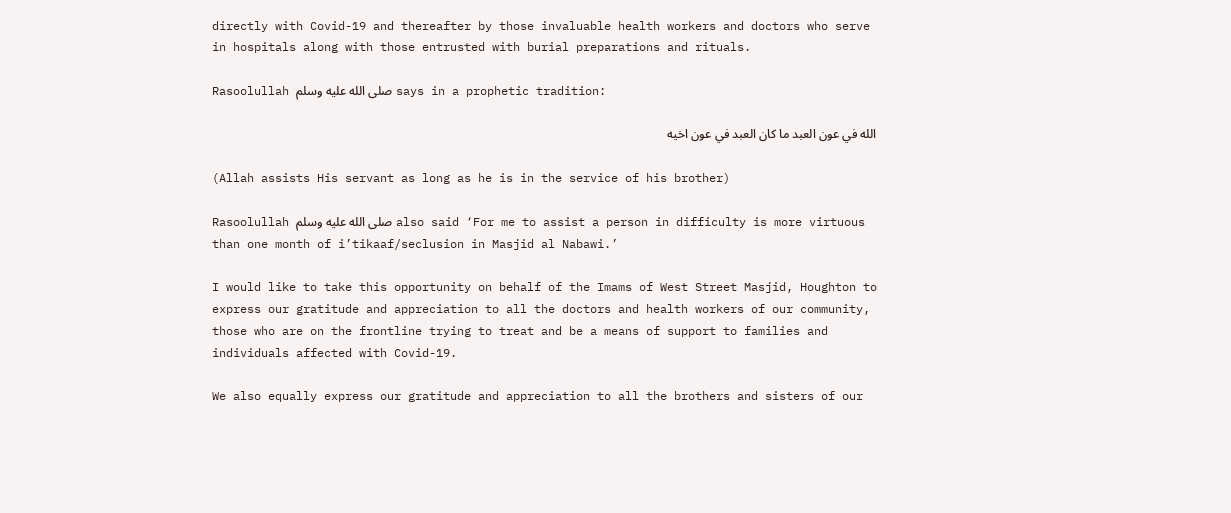directly with Covid-19 and thereafter by those invaluable health workers and doctors who serve in hospitals along with those entrusted with burial preparations and rituals.

Rasoolullah صلى الله عليه وسلم says in a prophetic tradition:

الله في عون العبد ما كان العبد في عون اخيه

(Allah assists His servant as long as he is in the service of his brother)

Rasoolullah صلى الله عليه وسلم also said ‘For me to assist a person in difficulty is more virtuous than one month of i’tikaaf/seclusion in Masjid al Nabawi.’

I would like to take this opportunity on behalf of the Imams of West Street Masjid, Houghton to express our gratitude and appreciation to all the doctors and health workers of our community, those who are on the frontline trying to treat and be a means of support to families and individuals affected with Covid-19.

We also equally express our gratitude and appreciation to all the brothers and sisters of our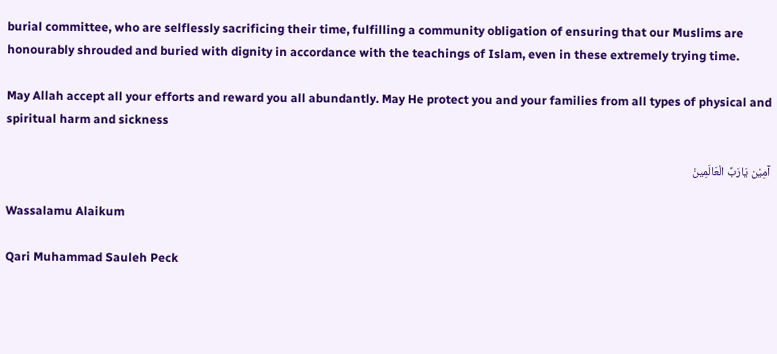burial committee, who are selflessly sacrificing their time, fulfilling a community obligation of ensuring that our Muslims are honourably shrouded and buried with dignity in accordance with the teachings of Islam, even in these extremely trying time.

May Allah accept all your efforts and reward you all abundantly. May He protect you and your families from all types of physical and spiritual harm and sickness

آمِيْن يَارَبَّ الْعَالَمِينْ

Wassalamu Alaikum

Qari Muhammad Sauleh Peck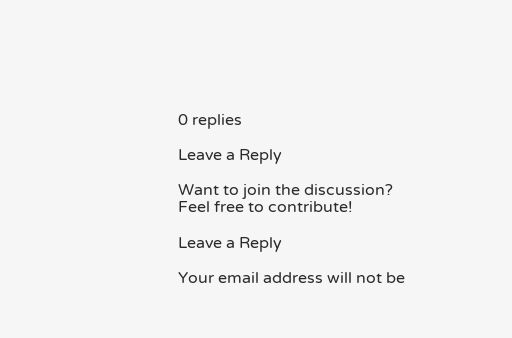0 replies

Leave a Reply

Want to join the discussion?
Feel free to contribute!

Leave a Reply

Your email address will not be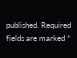published. Required fields are marked *